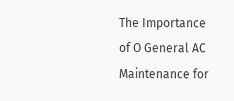The Importance of O General AC Maintenance for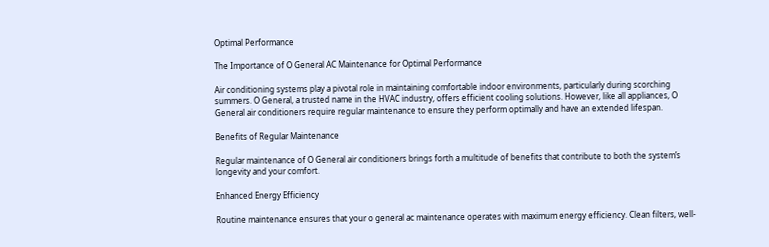Optimal Performance

The Importance of O General AC Maintenance for Optimal Performance

Air conditioning systems play a pivotal role in maintaining comfortable indoor environments, particularly during scorching summers. O General, a trusted name in the HVAC industry, offers efficient cooling solutions. However, like all appliances, O General air conditioners require regular maintenance to ensure they perform optimally and have an extended lifespan.

Benefits of Regular Maintenance

Regular maintenance of O General air conditioners brings forth a multitude of benefits that contribute to both the system’s longevity and your comfort.

Enhanced Energy Efficiency

Routine maintenance ensures that your o general ac maintenance operates with maximum energy efficiency. Clean filters, well-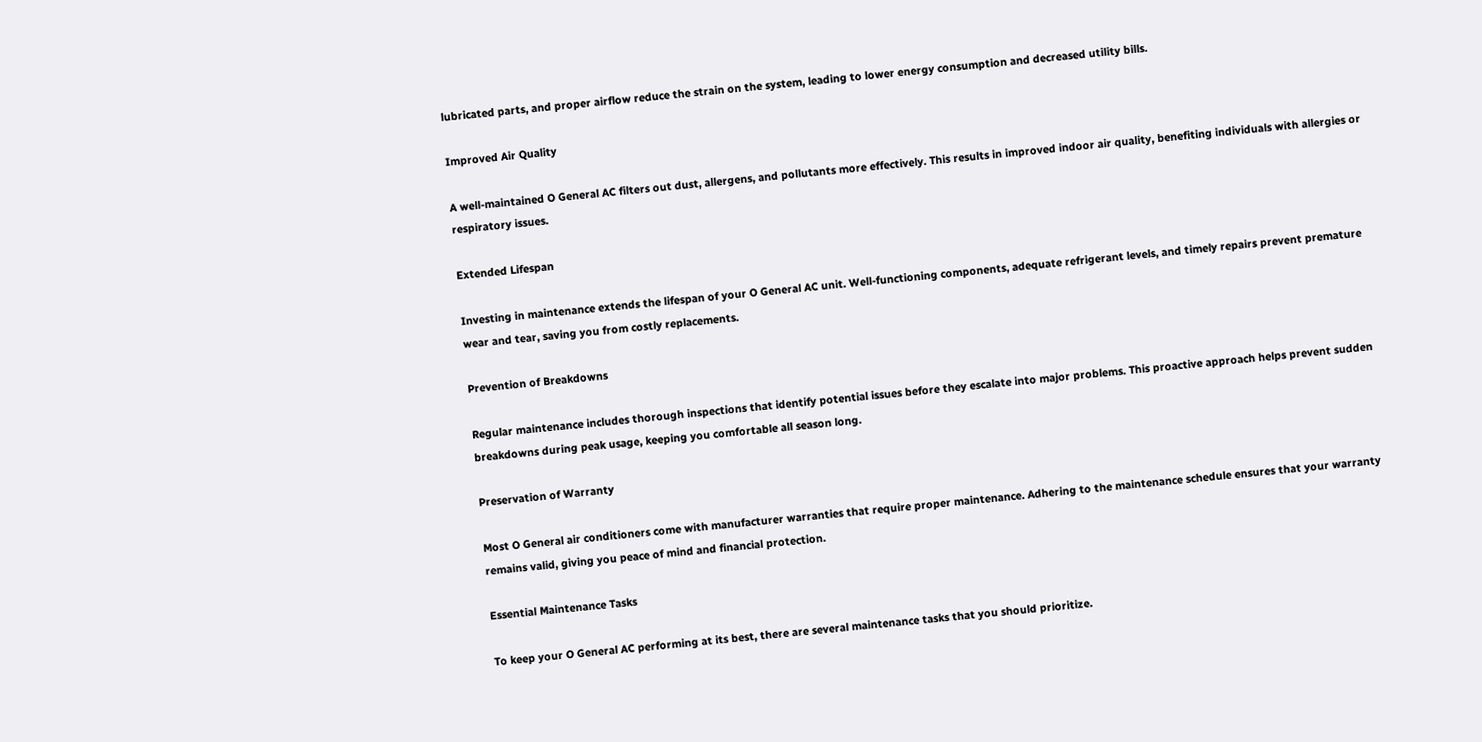lubricated parts, and proper airflow reduce the strain on the system, leading to lower energy consumption and decreased utility bills.

Improved Air Quality

A well-maintained O General AC filters out dust, allergens, and pollutants more effectively. This results in improved indoor air quality, benefiting individuals with allergies or respiratory issues.

Extended Lifespan

Investing in maintenance extends the lifespan of your O General AC unit. Well-functioning components, adequate refrigerant levels, and timely repairs prevent premature wear and tear, saving you from costly replacements.

Prevention of Breakdowns

Regular maintenance includes thorough inspections that identify potential issues before they escalate into major problems. This proactive approach helps prevent sudden breakdowns during peak usage, keeping you comfortable all season long.

Preservation of Warranty

Most O General air conditioners come with manufacturer warranties that require proper maintenance. Adhering to the maintenance schedule ensures that your warranty remains valid, giving you peace of mind and financial protection.

Essential Maintenance Tasks

To keep your O General AC performing at its best, there are several maintenance tasks that you should prioritize.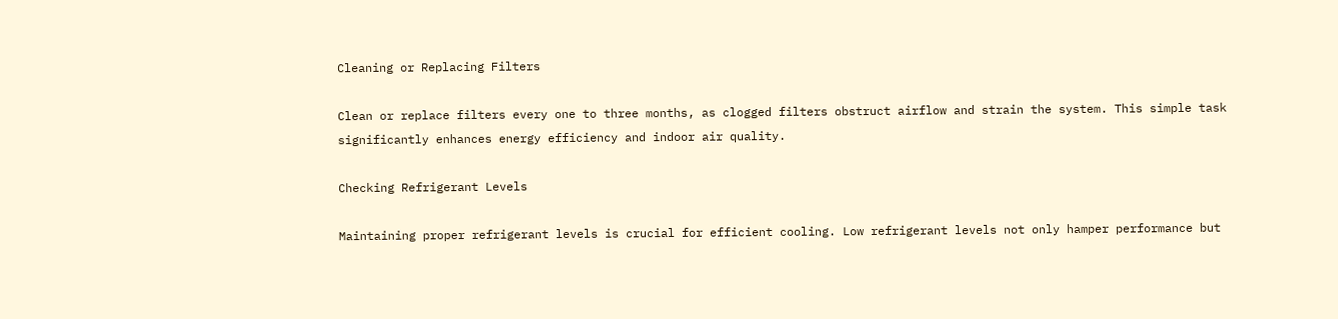Cleaning or Replacing Filters

Clean or replace filters every one to three months, as clogged filters obstruct airflow and strain the system. This simple task significantly enhances energy efficiency and indoor air quality.

Checking Refrigerant Levels

Maintaining proper refrigerant levels is crucial for efficient cooling. Low refrigerant levels not only hamper performance but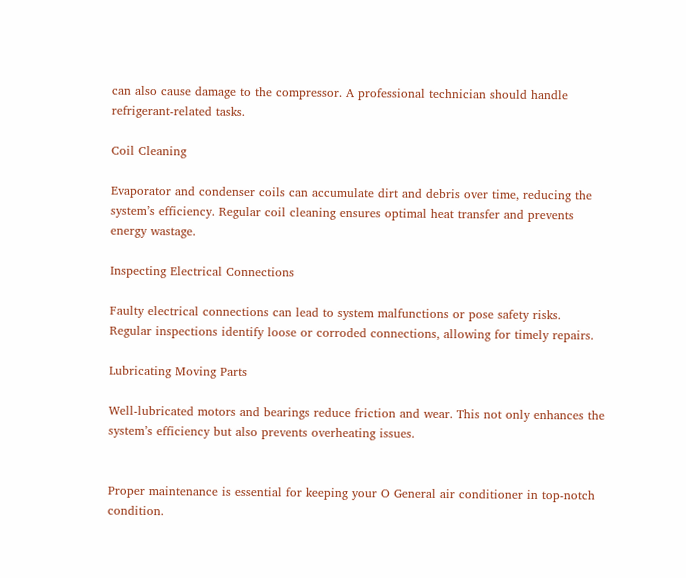can also cause damage to the compressor. A professional technician should handle refrigerant-related tasks.

Coil Cleaning

Evaporator and condenser coils can accumulate dirt and debris over time, reducing the system’s efficiency. Regular coil cleaning ensures optimal heat transfer and prevents energy wastage.

Inspecting Electrical Connections

Faulty electrical connections can lead to system malfunctions or pose safety risks. Regular inspections identify loose or corroded connections, allowing for timely repairs.

Lubricating Moving Parts

Well-lubricated motors and bearings reduce friction and wear. This not only enhances the system’s efficiency but also prevents overheating issues.


Proper maintenance is essential for keeping your O General air conditioner in top-notch condition.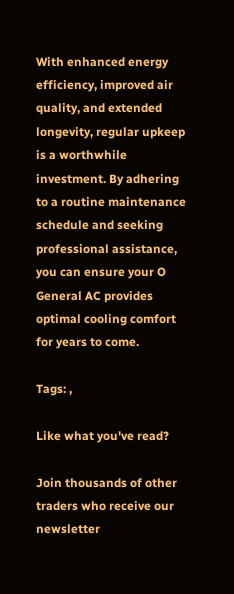With enhanced energy efficiency, improved air quality, and extended longevity, regular upkeep is a worthwhile investment. By adhering to a routine maintenance schedule and seeking professional assistance, you can ensure your O General AC provides optimal cooling comfort for years to come.

Tags: ,

Like what you've read?

Join thousands of other traders who receive our newsletter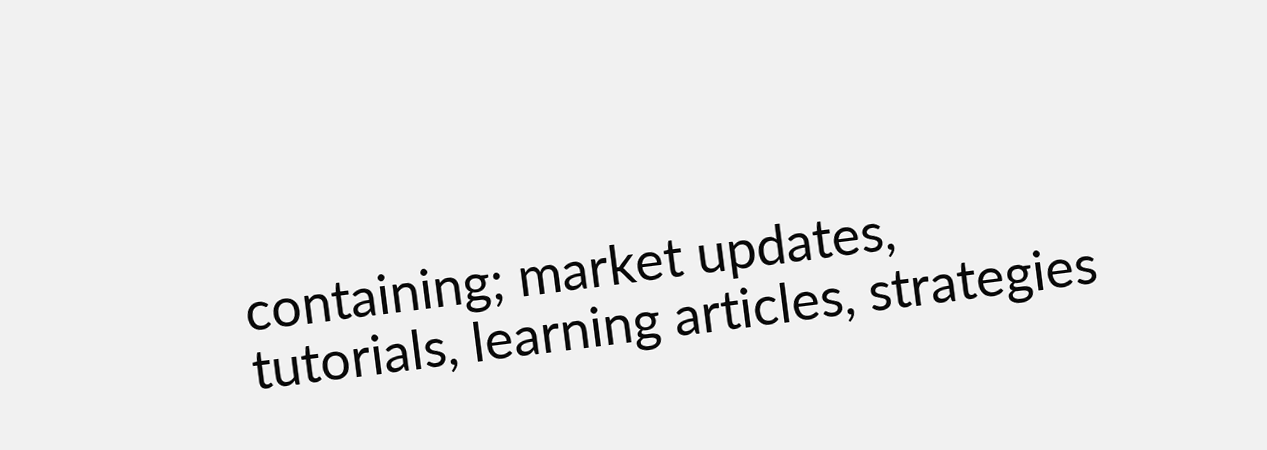containing; market updates, tutorials, learning articles, strategies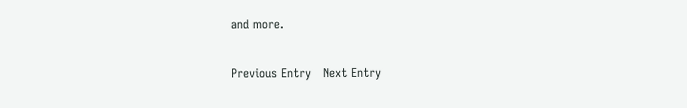and more.

Previous Entry   Next Entry